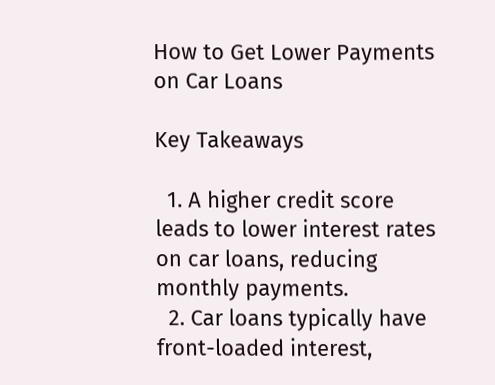How to Get Lower Payments on Car Loans

Key Takeaways

  1. A higher credit score leads to lower interest rates on car loans, reducing monthly payments.
  2. Car loans typically have front-loaded interest,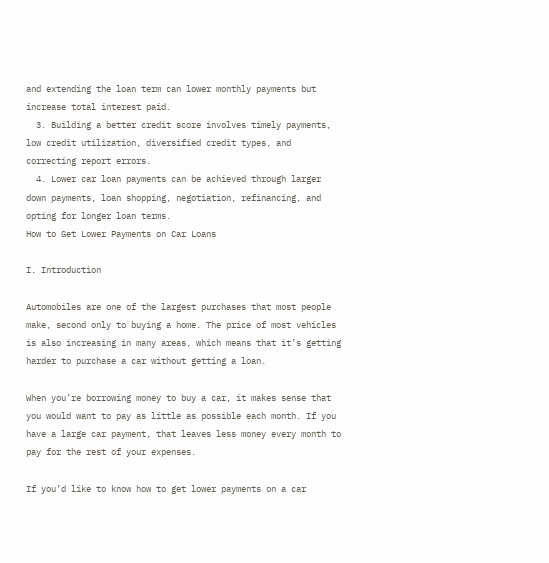and extending the loan term can lower monthly payments but increase total interest paid.
  3. Building a better credit score involves timely payments, low credit utilization, diversified credit types, and correcting report errors.
  4. Lower car loan payments can be achieved through larger down payments, loan shopping, negotiation, refinancing, and opting for longer loan terms.
How to Get Lower Payments on Car Loans

I. Introduction

Automobiles are one of the largest purchases that most people make, second only to buying a home. The price of most vehicles is also increasing in many areas, which means that it’s getting harder to purchase a car without getting a loan.

When you’re borrowing money to buy a car, it makes sense that you would want to pay as little as possible each month. If you have a large car payment, that leaves less money every month to pay for the rest of your expenses.

If you’d like to know how to get lower payments on a car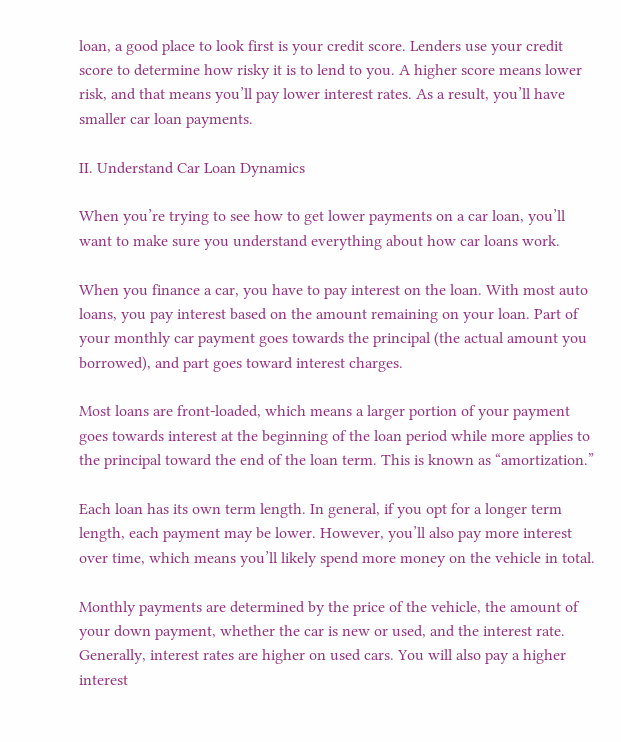loan, a good place to look first is your credit score. Lenders use your credit score to determine how risky it is to lend to you. A higher score means lower risk, and that means you’ll pay lower interest rates. As a result, you’ll have smaller car loan payments.

II. Understand Car Loan Dynamics

When you’re trying to see how to get lower payments on a car loan, you’ll want to make sure you understand everything about how car loans work.

When you finance a car, you have to pay interest on the loan. With most auto loans, you pay interest based on the amount remaining on your loan. Part of your monthly car payment goes towards the principal (the actual amount you borrowed), and part goes toward interest charges.

Most loans are front-loaded, which means a larger portion of your payment goes towards interest at the beginning of the loan period while more applies to the principal toward the end of the loan term. This is known as “amortization.”

Each loan has its own term length. In general, if you opt for a longer term length, each payment may be lower. However, you’ll also pay more interest over time, which means you’ll likely spend more money on the vehicle in total.

Monthly payments are determined by the price of the vehicle, the amount of your down payment, whether the car is new or used, and the interest rate. Generally, interest rates are higher on used cars. You will also pay a higher interest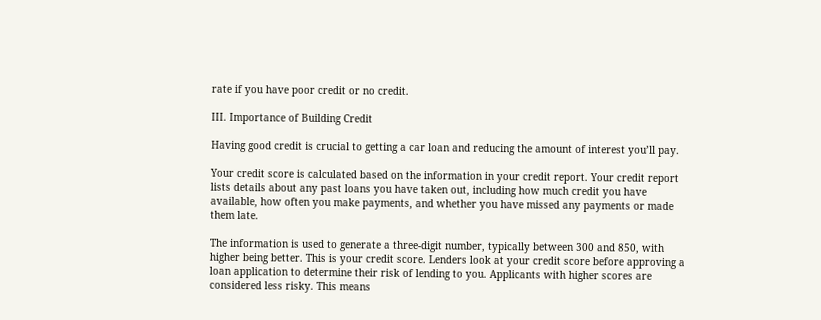rate if you have poor credit or no credit.

III. Importance of Building Credit

Having good credit is crucial to getting a car loan and reducing the amount of interest you’ll pay.

Your credit score is calculated based on the information in your credit report. Your credit report lists details about any past loans you have taken out, including how much credit you have available, how often you make payments, and whether you have missed any payments or made them late.

The information is used to generate a three-digit number, typically between 300 and 850, with higher being better. This is your credit score. Lenders look at your credit score before approving a loan application to determine their risk of lending to you. Applicants with higher scores are considered less risky. This means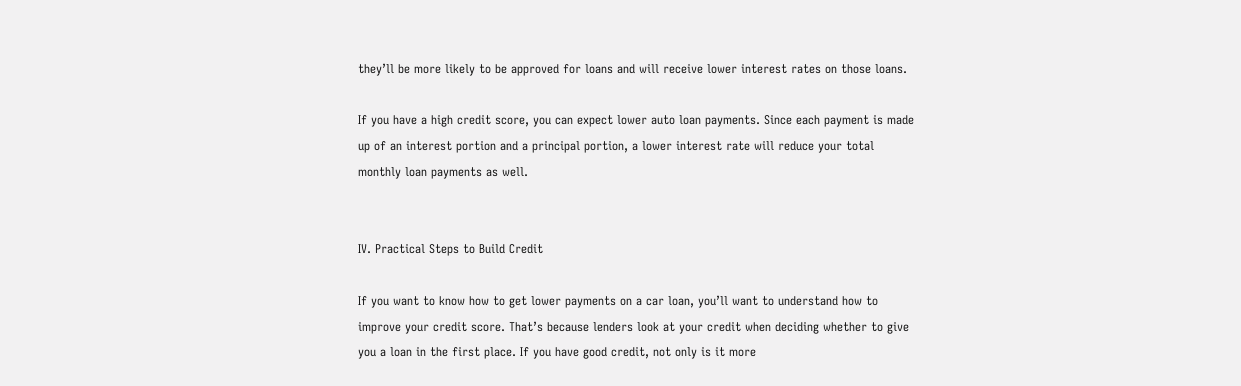they’ll be more likely to be approved for loans and will receive lower interest rates on those loans.

If you have a high credit score, you can expect lower auto loan payments. Since each payment is made up of an interest portion and a principal portion, a lower interest rate will reduce your total monthly loan payments as well.


IV. Practical Steps to Build Credit

If you want to know how to get lower payments on a car loan, you’ll want to understand how to improve your credit score. That’s because lenders look at your credit when deciding whether to give you a loan in the first place. If you have good credit, not only is it more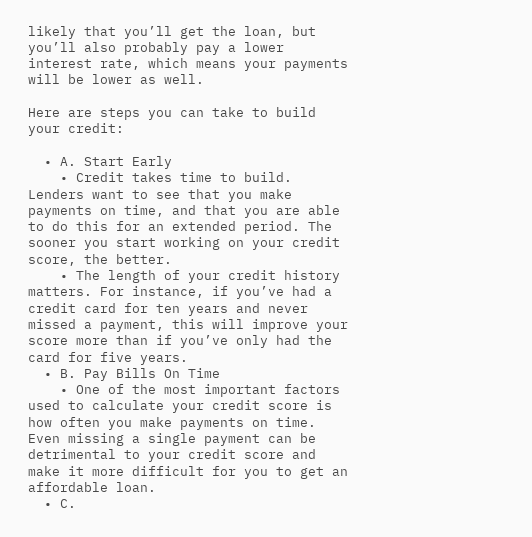likely that you’ll get the loan, but you’ll also probably pay a lower interest rate, which means your payments will be lower as well.

Here are steps you can take to build your credit:

  • A. Start Early
    • Credit takes time to build. Lenders want to see that you make payments on time, and that you are able to do this for an extended period. The sooner you start working on your credit score, the better.
    • The length of your credit history matters. For instance, if you’ve had a credit card for ten years and never missed a payment, this will improve your score more than if you’ve only had the card for five years.
  • B. Pay Bills On Time
    • One of the most important factors used to calculate your credit score is how often you make payments on time. Even missing a single payment can be detrimental to your credit score and make it more difficult for you to get an affordable loan.
  • C.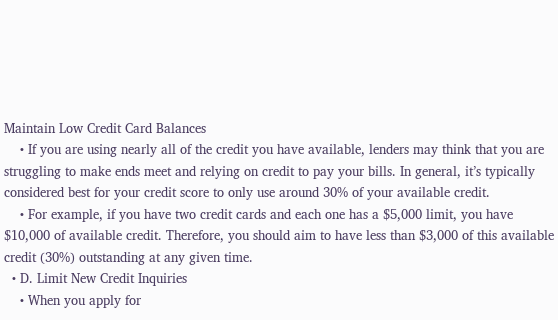Maintain Low Credit Card Balances
    • If you are using nearly all of the credit you have available, lenders may think that you are struggling to make ends meet and relying on credit to pay your bills. In general, it’s typically considered best for your credit score to only use around 30% of your available credit.
    • For example, if you have two credit cards and each one has a $5,000 limit, you have $10,000 of available credit. Therefore, you should aim to have less than $3,000 of this available credit (30%) outstanding at any given time.
  • D. Limit New Credit Inquiries
    • When you apply for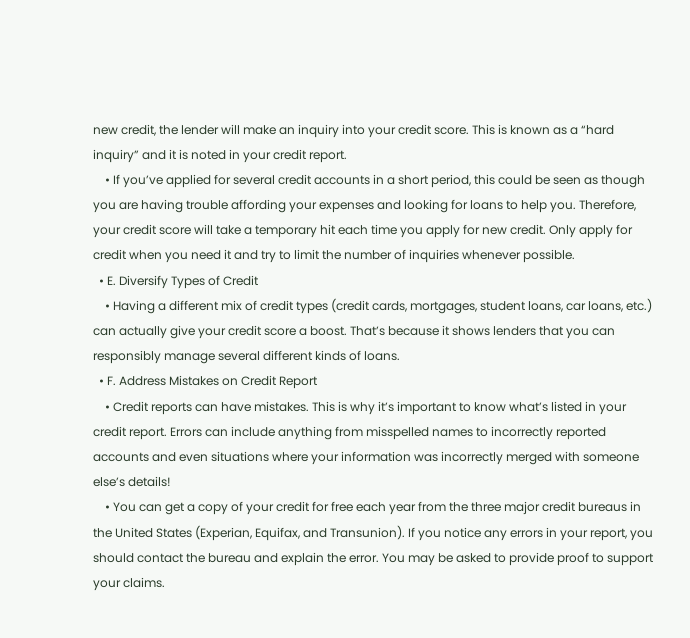new credit, the lender will make an inquiry into your credit score. This is known as a “hard inquiry” and it is noted in your credit report.
    • If you’ve applied for several credit accounts in a short period, this could be seen as though you are having trouble affording your expenses and looking for loans to help you. Therefore, your credit score will take a temporary hit each time you apply for new credit. Only apply for credit when you need it and try to limit the number of inquiries whenever possible.
  • E. Diversify Types of Credit
    • Having a different mix of credit types (credit cards, mortgages, student loans, car loans, etc.) can actually give your credit score a boost. That’s because it shows lenders that you can responsibly manage several different kinds of loans.
  • F. Address Mistakes on Credit Report
    • Credit reports can have mistakes. This is why it’s important to know what’s listed in your credit report. Errors can include anything from misspelled names to incorrectly reported accounts and even situations where your information was incorrectly merged with someone else’s details!
    • You can get a copy of your credit for free each year from the three major credit bureaus in the United States (Experian, Equifax, and Transunion). If you notice any errors in your report, you should contact the bureau and explain the error. You may be asked to provide proof to support your claims.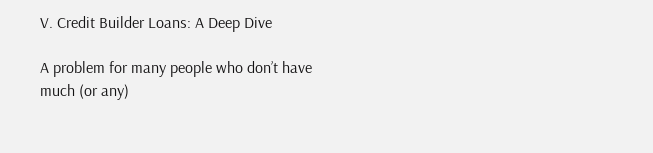V. Credit Builder Loans: A Deep Dive

A problem for many people who don’t have much (or any)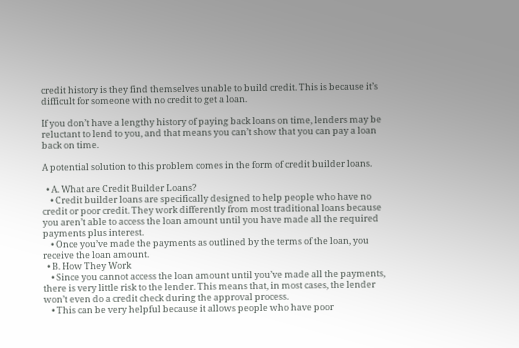credit history is they find themselves unable to build credit. This is because it’s difficult for someone with no credit to get a loan.

If you don’t have a lengthy history of paying back loans on time, lenders may be reluctant to lend to you, and that means you can’t show that you can pay a loan back on time.

A potential solution to this problem comes in the form of credit builder loans.

  • A. What are Credit Builder Loans?
    • Credit builder loans are specifically designed to help people who have no credit or poor credit. They work differently from most traditional loans because you aren’t able to access the loan amount until you have made all the required payments plus interest.
    • Once you’ve made the payments as outlined by the terms of the loan, you receive the loan amount.
  • B. How They Work
    • Since you cannot access the loan amount until you’ve made all the payments, there is very little risk to the lender. This means that, in most cases, the lender won’t even do a credit check during the approval process.
    • This can be very helpful because it allows people who have poor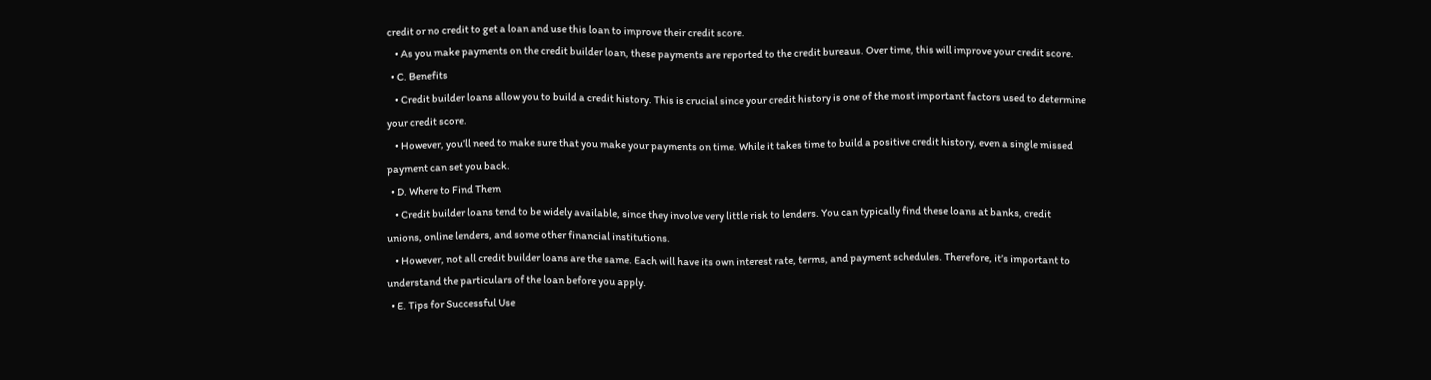credit or no credit to get a loan and use this loan to improve their credit score.
    • As you make payments on the credit builder loan, these payments are reported to the credit bureaus. Over time, this will improve your credit score.
  • C. Benefits
    • Credit builder loans allow you to build a credit history. This is crucial since your credit history is one of the most important factors used to determine your credit score.
    • However, you’ll need to make sure that you make your payments on time. While it takes time to build a positive credit history, even a single missed payment can set you back.
  • D. Where to Find Them
    • Credit builder loans tend to be widely available, since they involve very little risk to lenders. You can typically find these loans at banks, credit unions, online lenders, and some other financial institutions.
    • However, not all credit builder loans are the same. Each will have its own interest rate, terms, and payment schedules. Therefore, it’s important to understand the particulars of the loan before you apply.
  • E. Tips for Successful Use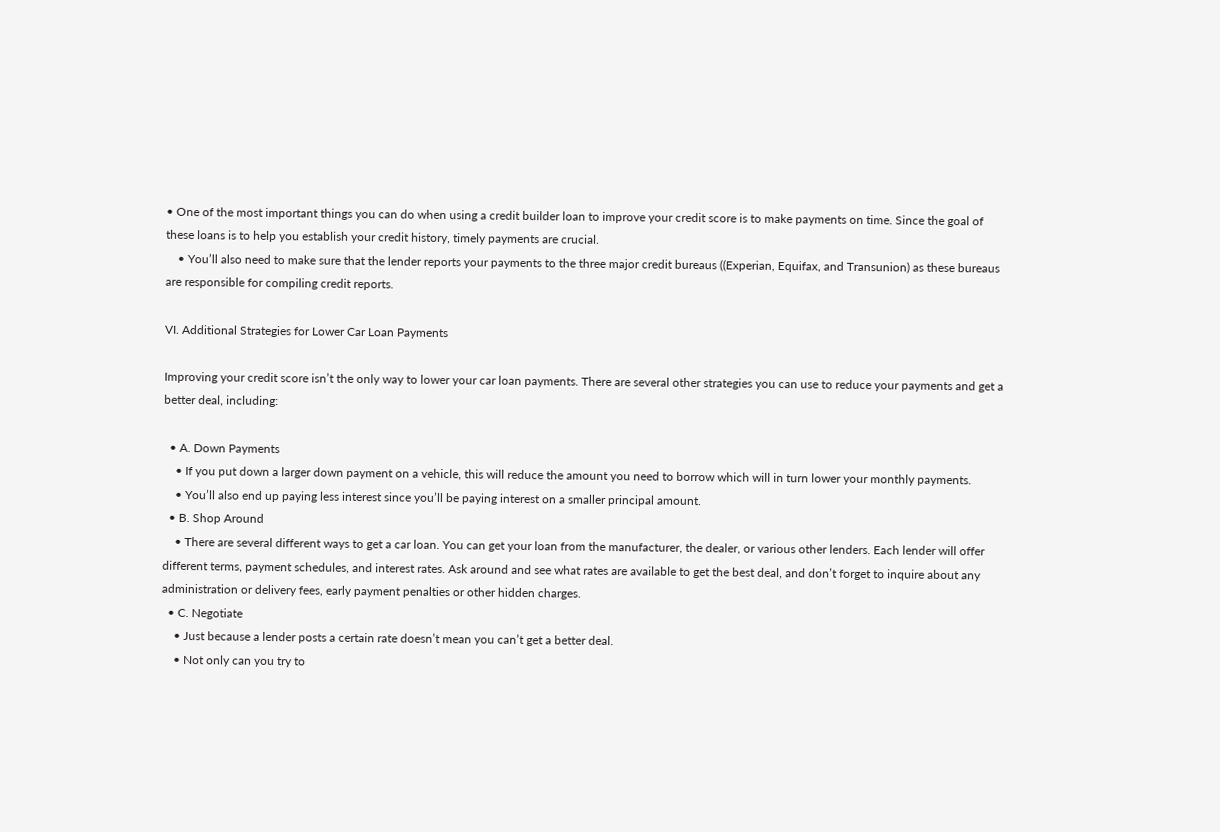• One of the most important things you can do when using a credit builder loan to improve your credit score is to make payments on time. Since the goal of these loans is to help you establish your credit history, timely payments are crucial.
    • You’ll also need to make sure that the lender reports your payments to the three major credit bureaus ((Experian, Equifax, and Transunion) as these bureaus are responsible for compiling credit reports.

VI. Additional Strategies for Lower Car Loan Payments

Improving your credit score isn’t the only way to lower your car loan payments. There are several other strategies you can use to reduce your payments and get a better deal, including:

  • A. Down Payments
    • If you put down a larger down payment on a vehicle, this will reduce the amount you need to borrow which will in turn lower your monthly payments.
    • You’ll also end up paying less interest since you’ll be paying interest on a smaller principal amount.
  • B. Shop Around
    • There are several different ways to get a car loan. You can get your loan from the manufacturer, the dealer, or various other lenders. Each lender will offer different terms, payment schedules, and interest rates. Ask around and see what rates are available to get the best deal, and don’t forget to inquire about any administration or delivery fees, early payment penalties or other hidden charges.
  • C. Negotiate
    • Just because a lender posts a certain rate doesn’t mean you can’t get a better deal.
    • Not only can you try to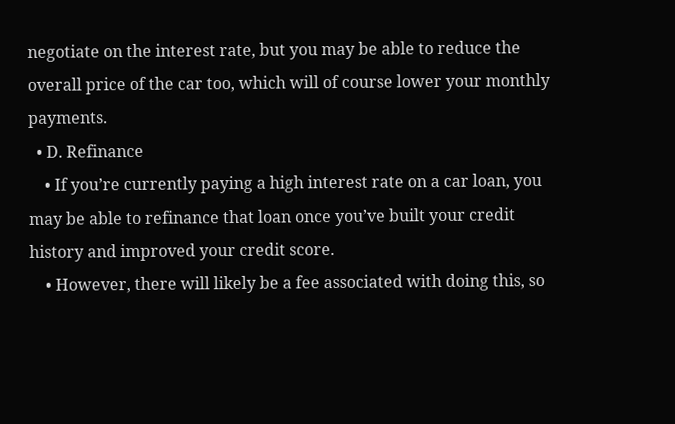negotiate on the interest rate, but you may be able to reduce the overall price of the car too, which will of course lower your monthly payments.
  • D. Refinance
    • If you’re currently paying a high interest rate on a car loan, you may be able to refinance that loan once you’ve built your credit history and improved your credit score.
    • However, there will likely be a fee associated with doing this, so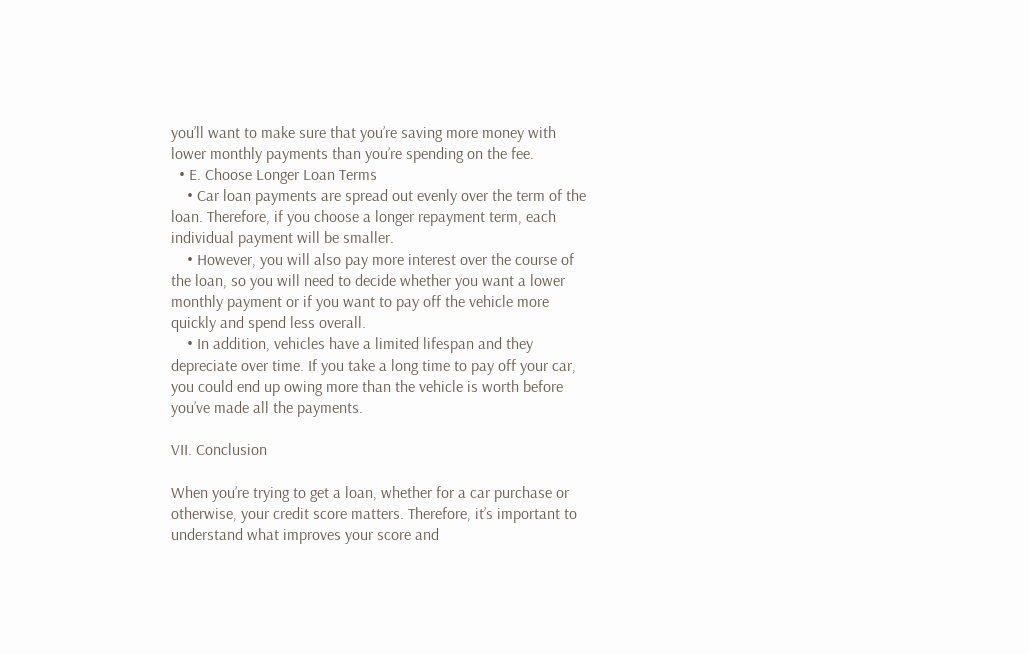you’ll want to make sure that you’re saving more money with lower monthly payments than you’re spending on the fee.
  • E. Choose Longer Loan Terms
    • Car loan payments are spread out evenly over the term of the loan. Therefore, if you choose a longer repayment term, each individual payment will be smaller.
    • However, you will also pay more interest over the course of the loan, so you will need to decide whether you want a lower monthly payment or if you want to pay off the vehicle more quickly and spend less overall.
    • In addition, vehicles have a limited lifespan and they depreciate over time. If you take a long time to pay off your car, you could end up owing more than the vehicle is worth before you’ve made all the payments.

VII. Conclusion

When you’re trying to get a loan, whether for a car purchase or otherwise, your credit score matters. Therefore, it’s important to understand what improves your score and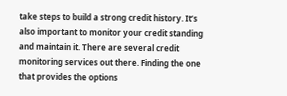take steps to build a strong credit history. It’s also important to monitor your credit standing and maintain it. There are several credit monitoring services out there. Finding the one that provides the options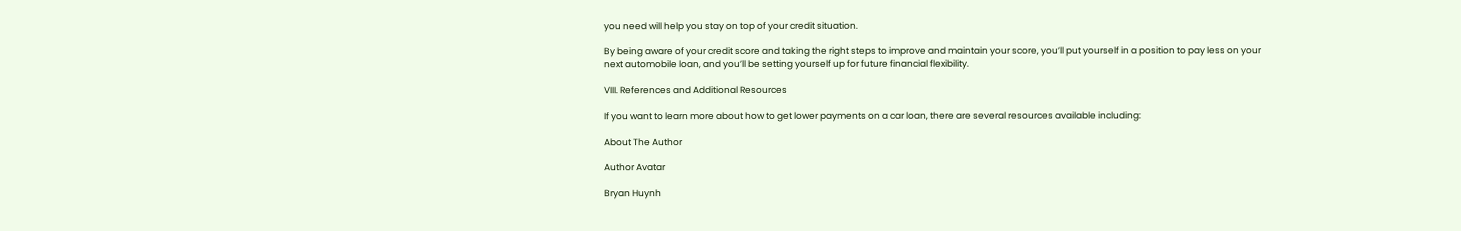you need will help you stay on top of your credit situation.

By being aware of your credit score and taking the right steps to improve and maintain your score, you’ll put yourself in a position to pay less on your next automobile loan, and you’ll be setting yourself up for future financial flexibility.

VIII. References and Additional Resources

If you want to learn more about how to get lower payments on a car loan, there are several resources available including:

About The Author

Author Avatar

Bryan Huynh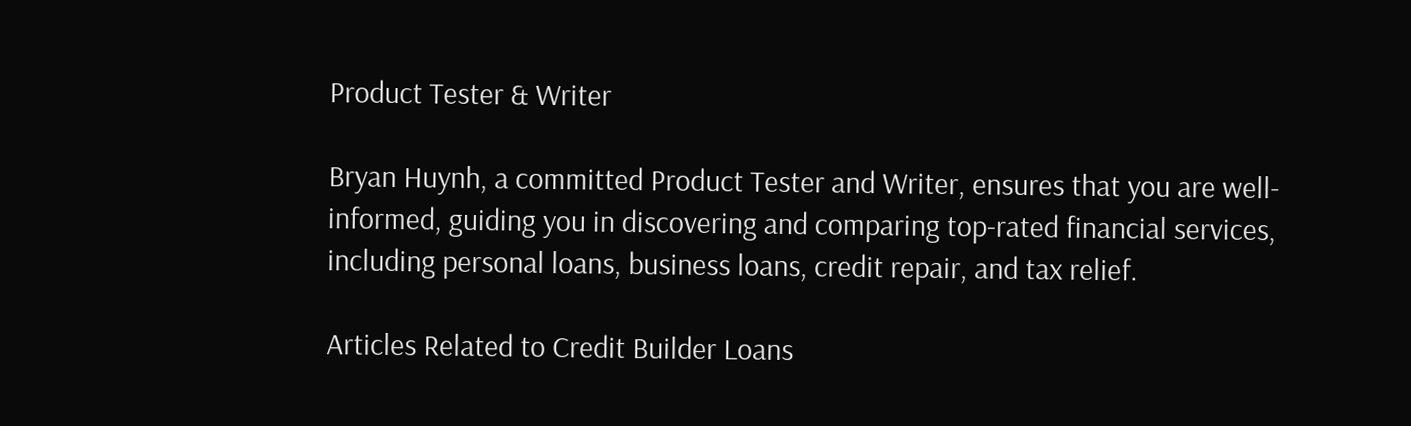Product Tester & Writer

Bryan Huynh, a committed Product Tester and Writer, ensures that you are well-informed, guiding you in discovering and comparing top-rated financial services, including personal loans, business loans, credit repair, and tax relief.

Articles Related to Credit Builder Loans